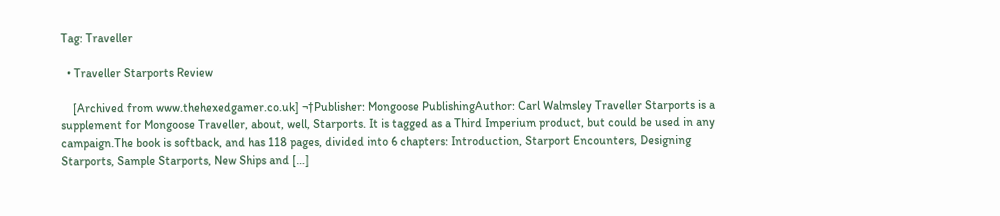Tag: Traveller

  • Traveller Starports Review

    [Archived from www.thehexedgamer.co.uk] ¬†Publisher: Mongoose PublishingAuthor: Carl Walmsley Traveller Starports is a supplement for Mongoose Traveller, about, well, Starports. It is tagged as a Third Imperium product, but could be used in any campaign.The book is softback, and has 118 pages, divided into 6 chapters: Introduction, Starport Encounters, Designing Starports, Sample Starports, New Ships and […]